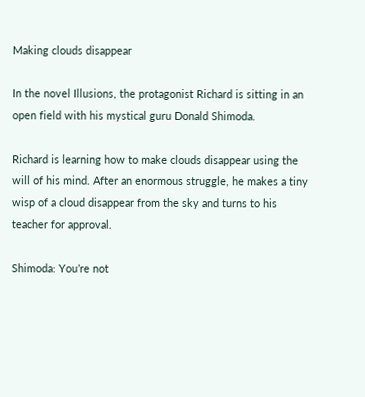Making clouds disappear

In the novel Illusions, the protagonist Richard is sitting in an open field with his mystical guru Donald Shimoda.

Richard is learning how to make clouds disappear using the will of his mind. After an enormous struggle, he makes a tiny wisp of a cloud disappear from the sky and turns to his teacher for approval.

Shimoda: You’re not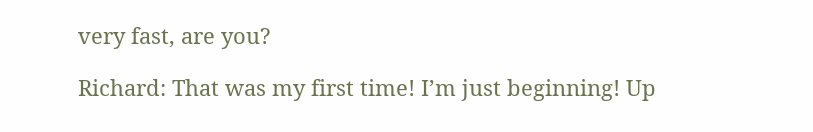very fast, are you?

Richard: That was my first time! I’m just beginning! Up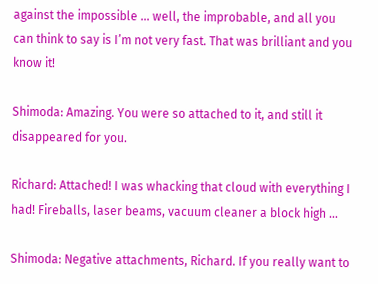against the impossible … well, the improbable, and all you can think to say is I’m not very fast. That was brilliant and you know it!

Shimoda: Amazing. You were so attached to it, and still it disappeared for you.

Richard: Attached! I was whacking that cloud with everything I had! Fireballs, laser beams, vacuum cleaner a block high …

Shimoda: Negative attachments, Richard. If you really want to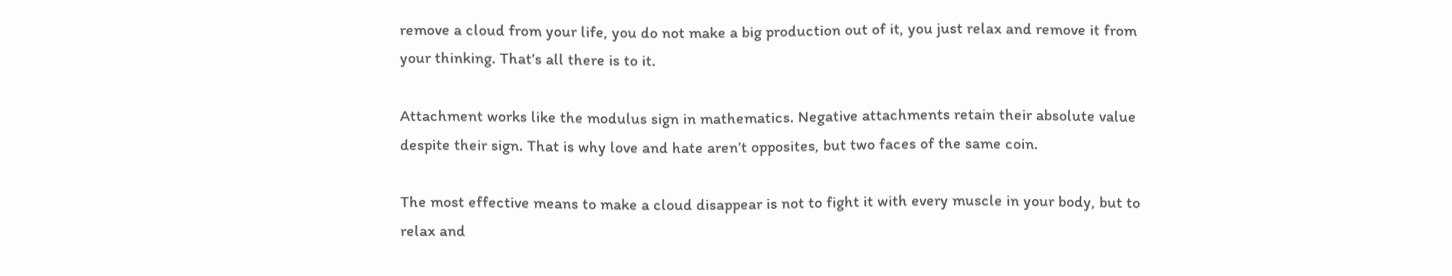remove a cloud from your life, you do not make a big production out of it, you just relax and remove it from your thinking. That’s all there is to it.

Attachment works like the modulus sign in mathematics. Negative attachments retain their absolute value despite their sign. That is why love and hate aren’t opposites, but two faces of the same coin.

The most effective means to make a cloud disappear is not to fight it with every muscle in your body, but to relax and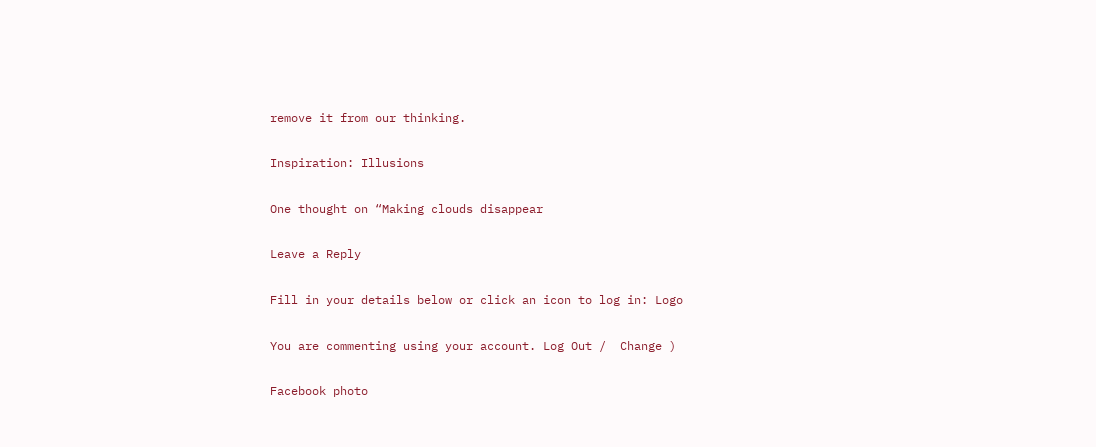remove it from our thinking.

Inspiration: Illusions

One thought on “Making clouds disappear

Leave a Reply

Fill in your details below or click an icon to log in: Logo

You are commenting using your account. Log Out /  Change )

Facebook photo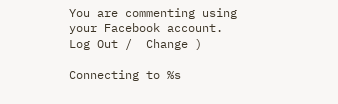You are commenting using your Facebook account. Log Out /  Change )

Connecting to %s